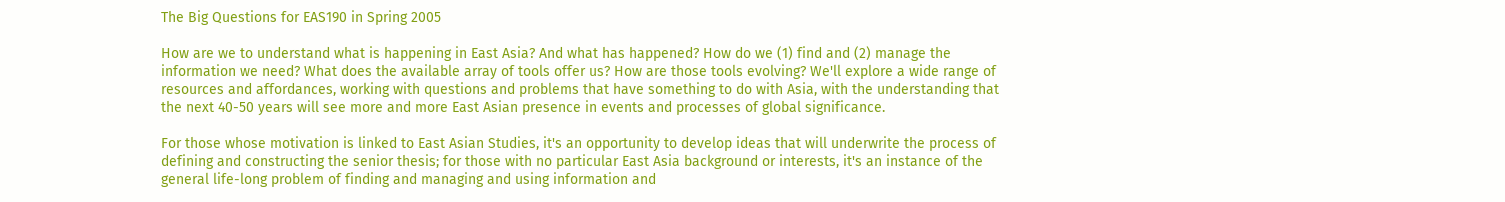The Big Questions for EAS190 in Spring 2005

How are we to understand what is happening in East Asia? And what has happened? How do we (1) find and (2) manage the information we need? What does the available array of tools offer us? How are those tools evolving? We'll explore a wide range of resources and affordances, working with questions and problems that have something to do with Asia, with the understanding that the next 40-50 years will see more and more East Asian presence in events and processes of global significance.

For those whose motivation is linked to East Asian Studies, it's an opportunity to develop ideas that will underwrite the process of defining and constructing the senior thesis; for those with no particular East Asia background or interests, it's an instance of the general life-long problem of finding and managing and using information and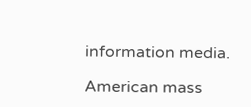information media.

American mass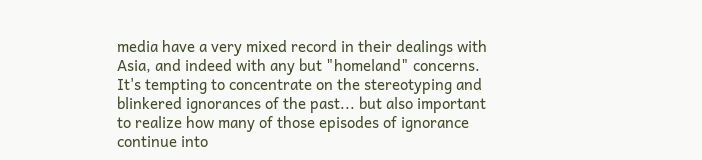media have a very mixed record in their dealings with Asia, and indeed with any but "homeland" concerns. It's tempting to concentrate on the stereotyping and blinkered ignorances of the past... but also important to realize how many of those episodes of ignorance continue into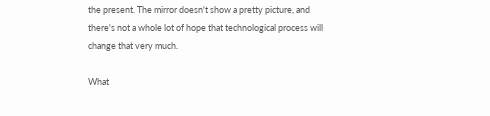the present. The mirror doesn't show a pretty picture, and there's not a whole lot of hope that technological process will change that very much.

What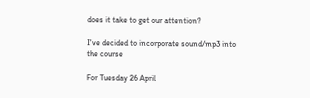does it take to get our attention?

I've decided to incorporate sound/mp3 into the course

For Tuesday 26 April